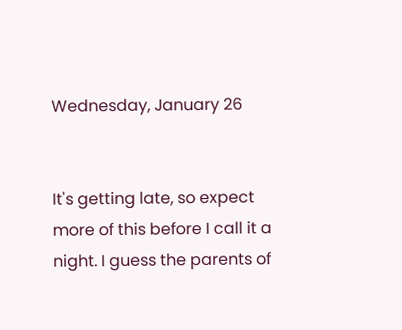Wednesday, January 26


It's getting late, so expect more of this before I call it a night. I guess the parents of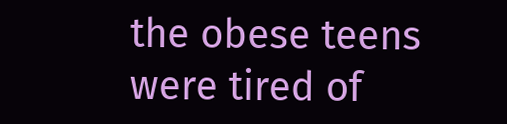the obese teens were tired of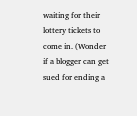waiting for their lottery tickets to come in. (Wonder if a blogger can get sued for ending a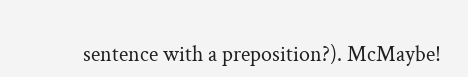sentence with a preposition?). McMaybe!